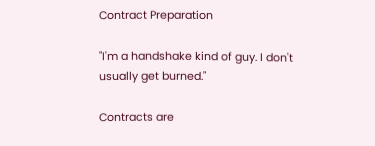Contract Preparation

"I'm a handshake kind of guy. I don't usually get burned."

Contracts are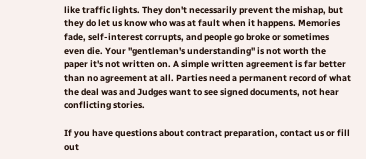like traffic lights. They don't necessarily prevent the mishap, but they do let us know who was at fault when it happens. Memories fade, self-interest corrupts, and people go broke or sometimes even die. Your "gentleman's understanding" is not worth the paper it's not written on. A simple written agreement is far better than no agreement at all. Parties need a permanent record of what the deal was and Judges want to see signed documents, not hear conflicting stories.

If you have questions about contract preparation, contact us or fill out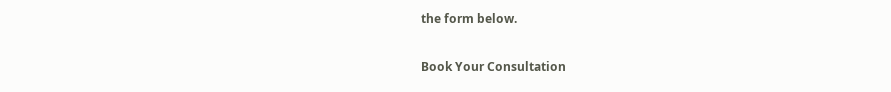the form below.

Book Your Consultation